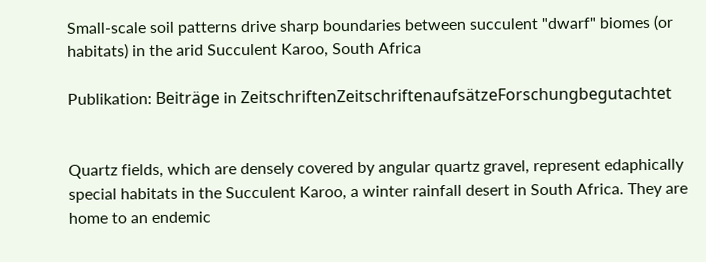Small-scale soil patterns drive sharp boundaries between succulent "dwarf" biomes (or habitats) in the arid Succulent Karoo, South Africa

Publikation: Beiträge in ZeitschriftenZeitschriftenaufsätzeForschungbegutachtet


Quartz fields, which are densely covered by angular quartz gravel, represent edaphically special habitats in the Succulent Karoo, a winter rainfall desert in South Africa. They are home to an endemic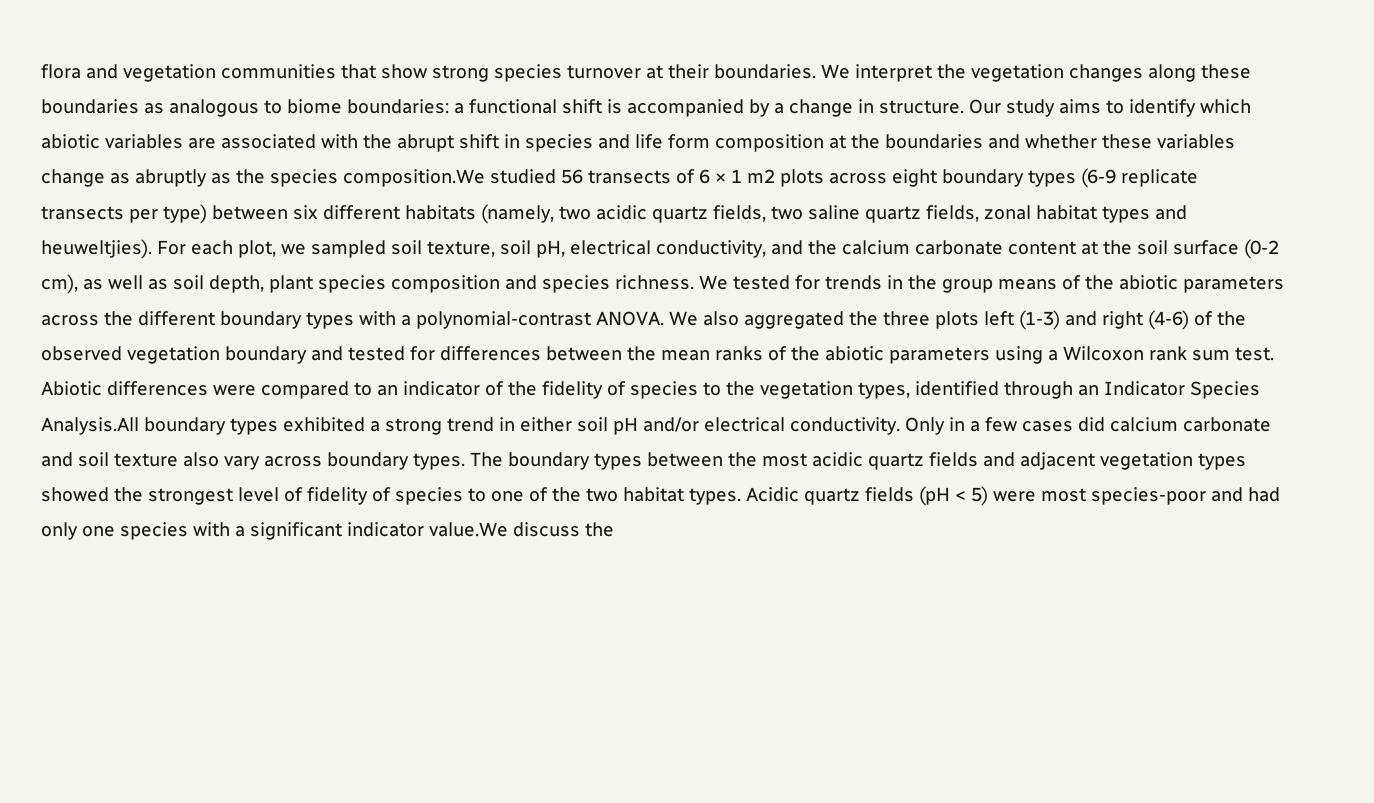flora and vegetation communities that show strong species turnover at their boundaries. We interpret the vegetation changes along these boundaries as analogous to biome boundaries: a functional shift is accompanied by a change in structure. Our study aims to identify which abiotic variables are associated with the abrupt shift in species and life form composition at the boundaries and whether these variables change as abruptly as the species composition.We studied 56 transects of 6 × 1 m2 plots across eight boundary types (6-9 replicate transects per type) between six different habitats (namely, two acidic quartz fields, two saline quartz fields, zonal habitat types and heuweltjies). For each plot, we sampled soil texture, soil pH, electrical conductivity, and the calcium carbonate content at the soil surface (0-2 cm), as well as soil depth, plant species composition and species richness. We tested for trends in the group means of the abiotic parameters across the different boundary types with a polynomial-contrast ANOVA. We also aggregated the three plots left (1-3) and right (4-6) of the observed vegetation boundary and tested for differences between the mean ranks of the abiotic parameters using a Wilcoxon rank sum test. Abiotic differences were compared to an indicator of the fidelity of species to the vegetation types, identified through an Indicator Species Analysis.All boundary types exhibited a strong trend in either soil pH and/or electrical conductivity. Only in a few cases did calcium carbonate and soil texture also vary across boundary types. The boundary types between the most acidic quartz fields and adjacent vegetation types showed the strongest level of fidelity of species to one of the two habitat types. Acidic quartz fields (pH < 5) were most species-poor and had only one species with a significant indicator value.We discuss the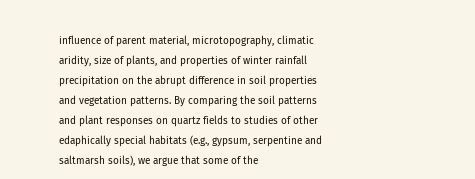influence of parent material, microtopography, climatic aridity, size of plants, and properties of winter rainfall precipitation on the abrupt difference in soil properties and vegetation patterns. By comparing the soil patterns and plant responses on quartz fields to studies of other edaphically special habitats (e.g., gypsum, serpentine and saltmarsh soils), we argue that some of the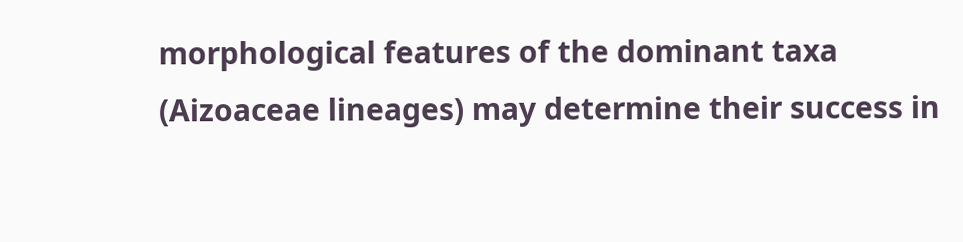morphological features of the dominant taxa (Aizoaceae lineages) may determine their success in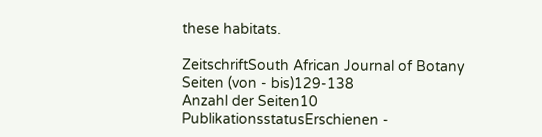these habitats.

ZeitschriftSouth African Journal of Botany
Seiten (von - bis)129-138
Anzahl der Seiten10
PublikationsstatusErschienen -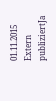01.11.2015
Extern publiziertJa